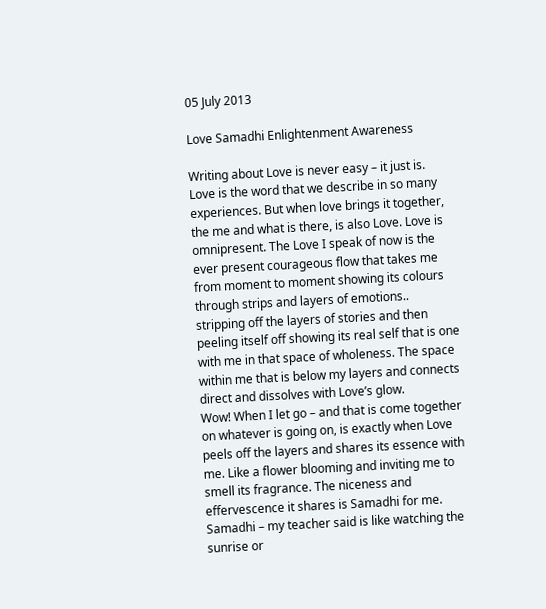05 July 2013

Love Samadhi Enlightenment Awareness

Writing about Love is never easy – it just is. Love is the word that we describe in so many experiences. But when love brings it together, the me and what is there, is also Love. Love is omnipresent. The Love I speak of now is the ever present courageous flow that takes me from moment to moment showing its colours through strips and layers of emotions.. stripping off the layers of stories and then peeling itself off showing its real self that is one with me in that space of wholeness. The space within me that is below my layers and connects direct and dissolves with Love’s glow.
Wow! When I let go – and that is come together on whatever is going on, is exactly when Love peels off the layers and shares its essence with me. Like a flower blooming and inviting me to smell its fragrance. The niceness and effervescence it shares is Samadhi for me.
Samadhi – my teacher said is like watching the sunrise or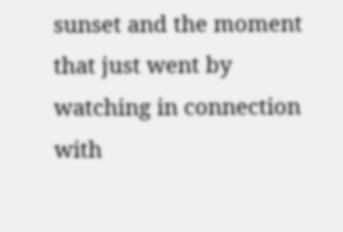sunset and the moment that just went by watching in connection with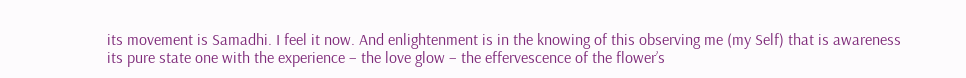its movement is Samadhi. I feel it now. And enlightenment is in the knowing of this observing me (my Self) that is awareness its pure state one with the experience – the love glow – the effervescence of the flower’s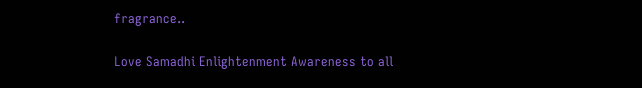fragrance..

Love Samadhi Enlightenment Awareness to all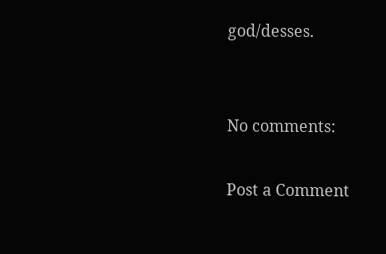god/desses.


No comments:

Post a Comment